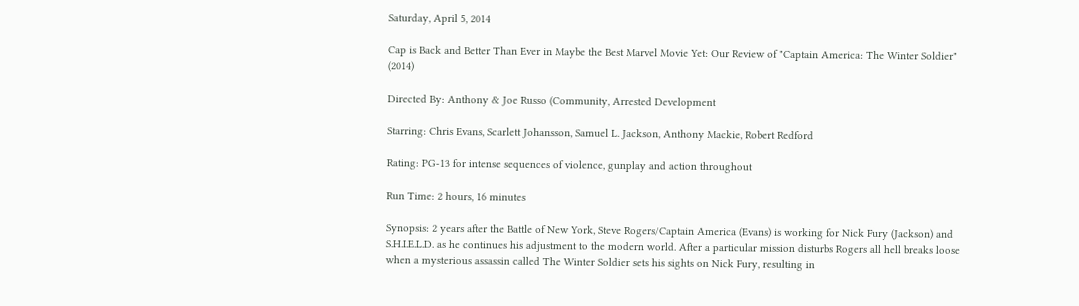Saturday, April 5, 2014

Cap is Back and Better Than Ever in Maybe the Best Marvel Movie Yet: Our Review of "Captain America: The Winter Soldier" (2014)

Directed By: Anthony & Joe Russo (Community, Arrested Development

Starring: Chris Evans, Scarlett Johansson, Samuel L. Jackson, Anthony Mackie, Robert Redford

Rating: PG-13 for intense sequences of violence, gunplay and action throughout

Run Time: 2 hours, 16 minutes

Synopsis: 2 years after the Battle of New York, Steve Rogers/Captain America (Evans) is working for Nick Fury (Jackson) and S.H.I.E.L.D. as he continues his adjustment to the modern world. After a particular mission disturbs Rogers all hell breaks loose when a mysterious assassin called The Winter Soldier sets his sights on Nick Fury, resulting in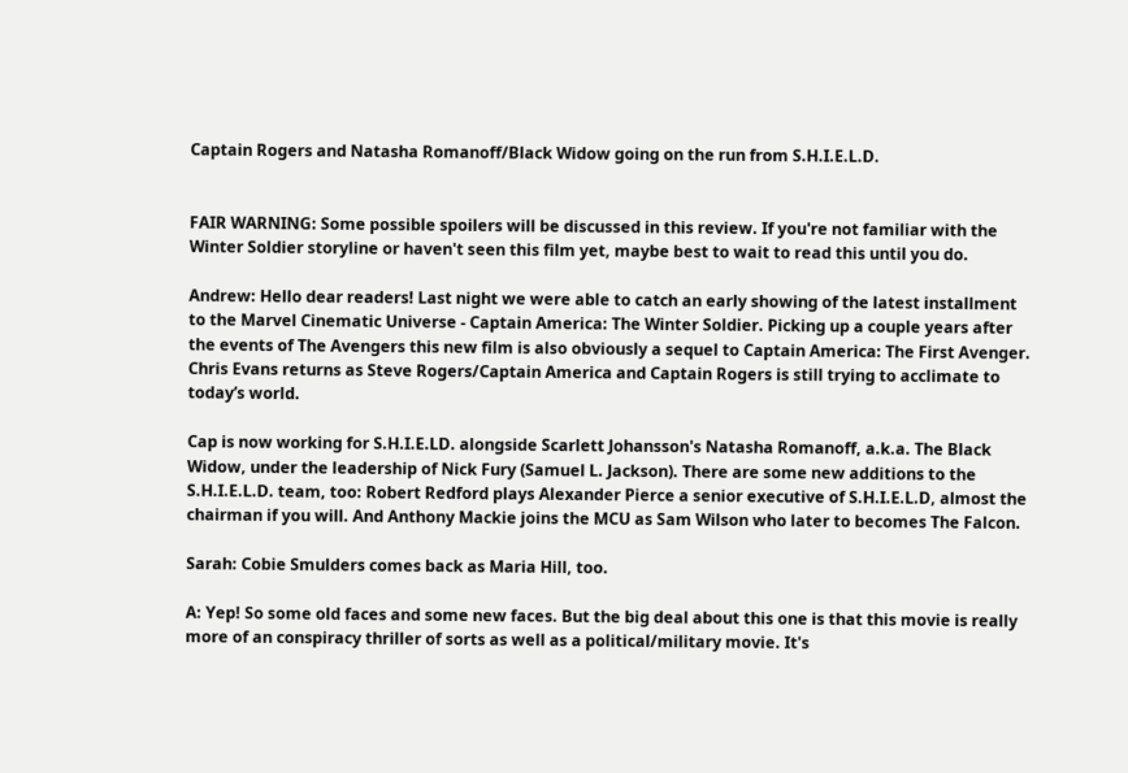Captain Rogers and Natasha Romanoff/Black Widow going on the run from S.H.I.E.L.D.


FAIR WARNING: Some possible spoilers will be discussed in this review. If you're not familiar with the Winter Soldier storyline or haven't seen this film yet, maybe best to wait to read this until you do.

Andrew: Hello dear readers! Last night we were able to catch an early showing of the latest installment to the Marvel Cinematic Universe - Captain America: The Winter Soldier. Picking up a couple years after the events of The Avengers this new film is also obviously a sequel to Captain America: The First Avenger. Chris Evans returns as Steve Rogers/Captain America and Captain Rogers is still trying to acclimate to today’s world.

Cap is now working for S.H.I.E.LD. alongside Scarlett Johansson's Natasha Romanoff, a.k.a. The Black Widow, under the leadership of Nick Fury (Samuel L. Jackson). There are some new additions to the S.H.I.E.L.D. team, too: Robert Redford plays Alexander Pierce a senior executive of S.H.I.E.L.D, almost the chairman if you will. And Anthony Mackie joins the MCU as Sam Wilson who later to becomes The Falcon.

Sarah: Cobie Smulders comes back as Maria Hill, too.

A: Yep! So some old faces and some new faces. But the big deal about this one is that this movie is really more of an conspiracy thriller of sorts as well as a political/military movie. It's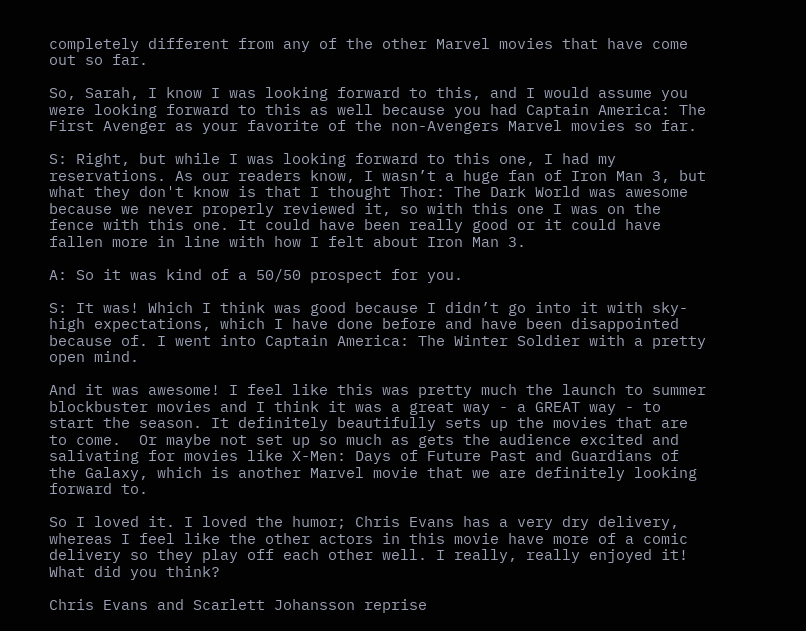completely different from any of the other Marvel movies that have come out so far.

So, Sarah, I know I was looking forward to this, and I would assume you were looking forward to this as well because you had Captain America: The First Avenger as your favorite of the non-Avengers Marvel movies so far.

S: Right, but while I was looking forward to this one, I had my reservations. As our readers know, I wasn’t a huge fan of Iron Man 3, but what they don't know is that I thought Thor: The Dark World was awesome because we never properly reviewed it, so with this one I was on the fence with this one. It could have been really good or it could have fallen more in line with how I felt about Iron Man 3.

A: So it was kind of a 50/50 prospect for you.

S: It was! Which I think was good because I didn’t go into it with sky-high expectations, which I have done before and have been disappointed because of. I went into Captain America: The Winter Soldier with a pretty open mind.

And it was awesome! I feel like this was pretty much the launch to summer blockbuster movies and I think it was a great way - a GREAT way - to start the season. It definitely beautifully sets up the movies that are to come.  Or maybe not set up so much as gets the audience excited and salivating for movies like X-Men: Days of Future Past and Guardians of the Galaxy, which is another Marvel movie that we are definitely looking forward to.

So I loved it. I loved the humor; Chris Evans has a very dry delivery, whereas I feel like the other actors in this movie have more of a comic delivery so they play off each other well. I really, really enjoyed it! What did you think?

Chris Evans and Scarlett Johansson reprise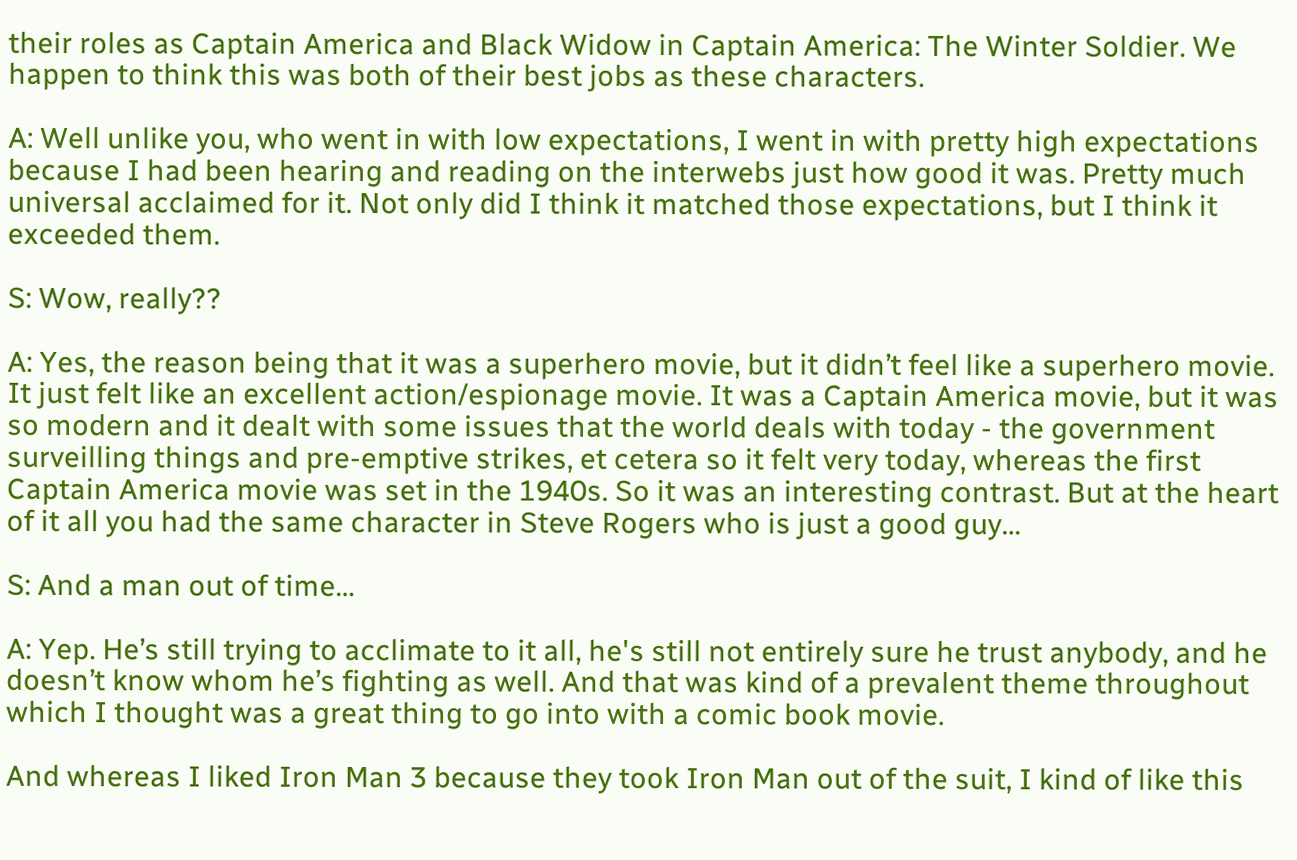their roles as Captain America and Black Widow in Captain America: The Winter Soldier. We happen to think this was both of their best jobs as these characters.

A: Well unlike you, who went in with low expectations, I went in with pretty high expectations because I had been hearing and reading on the interwebs just how good it was. Pretty much universal acclaimed for it. Not only did I think it matched those expectations, but I think it exceeded them.

S: Wow, really??

A: Yes, the reason being that it was a superhero movie, but it didn’t feel like a superhero movie. It just felt like an excellent action/espionage movie. It was a Captain America movie, but it was so modern and it dealt with some issues that the world deals with today - the government surveilling things and pre-emptive strikes, et cetera so it felt very today, whereas the first Captain America movie was set in the 1940s. So it was an interesting contrast. But at the heart of it all you had the same character in Steve Rogers who is just a good guy…

S: And a man out of time…

A: Yep. He’s still trying to acclimate to it all, he's still not entirely sure he trust anybody, and he doesn’t know whom he’s fighting as well. And that was kind of a prevalent theme throughout which I thought was a great thing to go into with a comic book movie.

And whereas I liked Iron Man 3 because they took Iron Man out of the suit, I kind of like this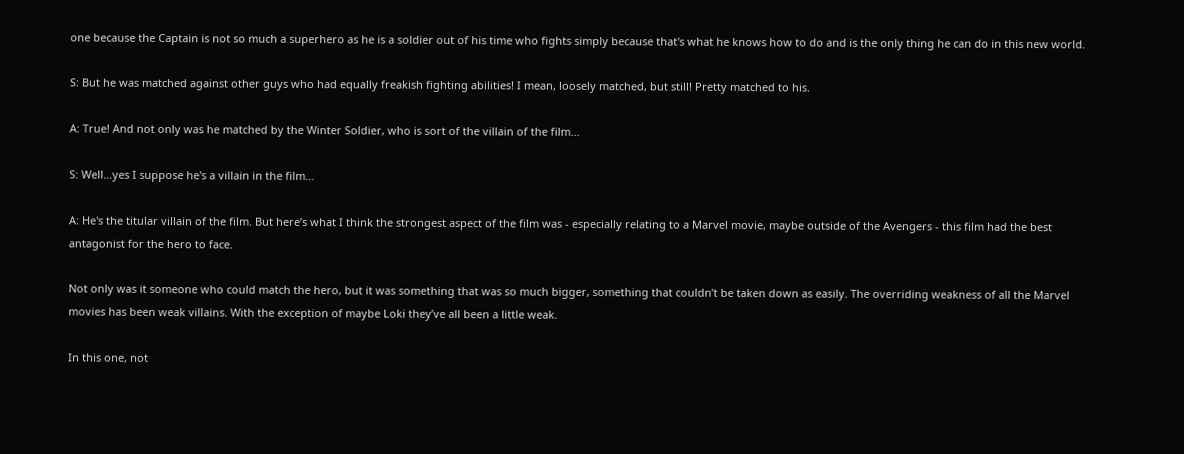one because the Captain is not so much a superhero as he is a soldier out of his time who fights simply because that's what he knows how to do and is the only thing he can do in this new world.

S: But he was matched against other guys who had equally freakish fighting abilities! I mean, loosely matched, but still! Pretty matched to his.

A: True! And not only was he matched by the Winter Soldier, who is sort of the villain of the film…

S: Well…yes I suppose he's a villain in the film…

A: He's the titular villain of the film. But here’s what I think the strongest aspect of the film was - especially relating to a Marvel movie, maybe outside of the Avengers - this film had the best antagonist for the hero to face.

Not only was it someone who could match the hero, but it was something that was so much bigger, something that couldn’t be taken down as easily. The overriding weakness of all the Marvel movies has been weak villains. With the exception of maybe Loki they’ve all been a little weak.

In this one, not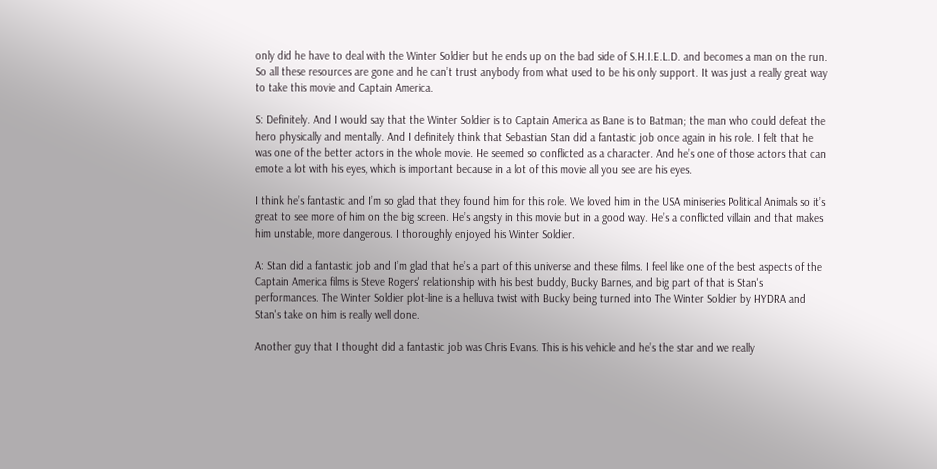only did he have to deal with the Winter Soldier but he ends up on the bad side of S.H.I.E.L.D. and becomes a man on the run. So all these resources are gone and he can’t trust anybody from what used to be his only support. It was just a really great way to take this movie and Captain America.

S: Definitely. And I would say that the Winter Soldier is to Captain America as Bane is to Batman; the man who could defeat the hero physically and mentally. And I definitely think that Sebastian Stan did a fantastic job once again in his role. I felt that he was one of the better actors in the whole movie. He seemed so conflicted as a character. And he’s one of those actors that can emote a lot with his eyes, which is important because in a lot of this movie all you see are his eyes.

I think he’s fantastic and I’m so glad that they found him for this role. We loved him in the USA miniseries Political Animals so it’s great to see more of him on the big screen. He’s angsty in this movie but in a good way. He’s a conflicted villain and that makes him unstable, more dangerous. I thoroughly enjoyed his Winter Soldier.

A: Stan did a fantastic job and I’m glad that he’s a part of this universe and these films. I feel like one of the best aspects of the Captain America films is Steve Rogers' relationship with his best buddy, Bucky Barnes, and big part of that is Stan's performances. The Winter Soldier plot-line is a helluva twist with Bucky being turned into The Winter Soldier by HYDRA and Stan's take on him is really well done.

Another guy that I thought did a fantastic job was Chris Evans. This is his vehicle and he’s the star and we really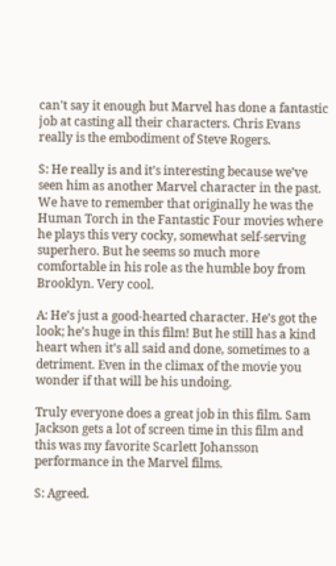can't say it enough but Marvel has done a fantastic job at casting all their characters. Chris Evans really is the embodiment of Steve Rogers.

S: He really is and it’s interesting because we’ve seen him as another Marvel character in the past. We have to remember that originally he was the Human Torch in the Fantastic Four movies where he plays this very cocky, somewhat self-serving superhero. But he seems so much more comfortable in his role as the humble boy from Brooklyn. Very cool.

A: He’s just a good-hearted character. He’s got the look; he’s huge in this film! But he still has a kind heart when it’s all said and done, sometimes to a detriment. Even in the climax of the movie you wonder if that will be his undoing.

Truly everyone does a great job in this film. Sam Jackson gets a lot of screen time in this film and this was my favorite Scarlett Johansson performance in the Marvel films.

S: Agreed.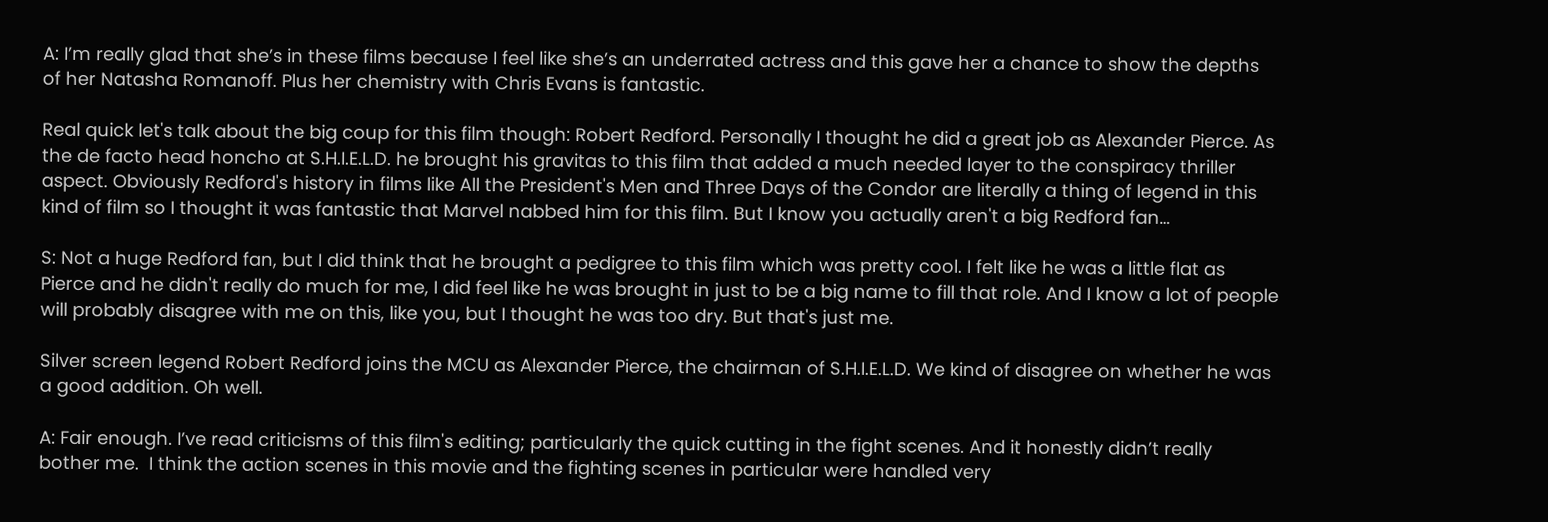A: I’m really glad that she’s in these films because I feel like she’s an underrated actress and this gave her a chance to show the depths of her Natasha Romanoff. Plus her chemistry with Chris Evans is fantastic.

Real quick let's talk about the big coup for this film though: Robert Redford. Personally I thought he did a great job as Alexander Pierce. As the de facto head honcho at S.H.I.E.L.D. he brought his gravitas to this film that added a much needed layer to the conspiracy thriller aspect. Obviously Redford's history in films like All the President's Men and Three Days of the Condor are literally a thing of legend in this kind of film so I thought it was fantastic that Marvel nabbed him for this film. But I know you actually aren't a big Redford fan…

S: Not a huge Redford fan, but I did think that he brought a pedigree to this film which was pretty cool. I felt like he was a little flat as Pierce and he didn't really do much for me, I did feel like he was brought in just to be a big name to fill that role. And I know a lot of people will probably disagree with me on this, like you, but I thought he was too dry. But that's just me.

Silver screen legend Robert Redford joins the MCU as Alexander Pierce, the chairman of S.H.I.E.L.D. We kind of disagree on whether he was a good addition. Oh well.

A: Fair enough. I’ve read criticisms of this film's editing; particularly the quick cutting in the fight scenes. And it honestly didn’t really bother me.  I think the action scenes in this movie and the fighting scenes in particular were handled very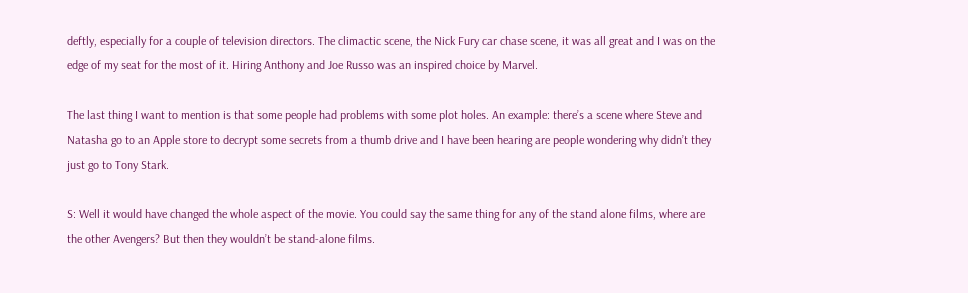deftly, especially for a couple of television directors. The climactic scene, the Nick Fury car chase scene, it was all great and I was on the edge of my seat for the most of it. Hiring Anthony and Joe Russo was an inspired choice by Marvel.

The last thing I want to mention is that some people had problems with some plot holes. An example: there’s a scene where Steve and Natasha go to an Apple store to decrypt some secrets from a thumb drive and I have been hearing are people wondering why didn’t they just go to Tony Stark.

S: Well it would have changed the whole aspect of the movie. You could say the same thing for any of the stand alone films, where are the other Avengers? But then they wouldn’t be stand-alone films.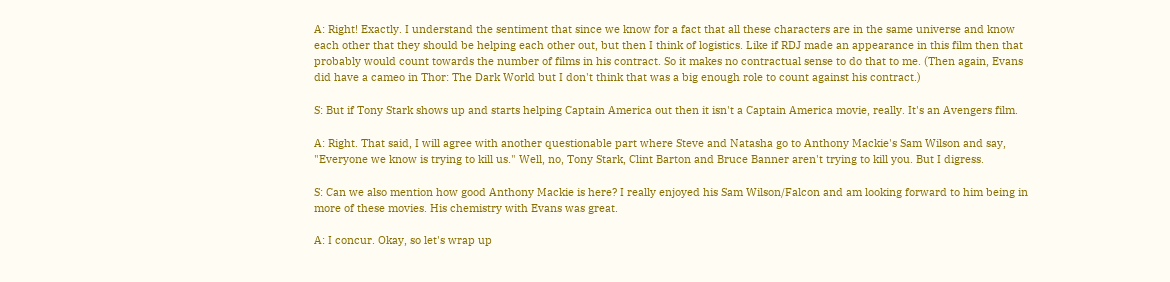A: Right! Exactly. I understand the sentiment that since we know for a fact that all these characters are in the same universe and know each other that they should be helping each other out, but then I think of logistics. Like if RDJ made an appearance in this film then that probably would count towards the number of films in his contract. So it makes no contractual sense to do that to me. (Then again, Evans did have a cameo in Thor: The Dark World but I don't think that was a big enough role to count against his contract.)

S: But if Tony Stark shows up and starts helping Captain America out then it isn't a Captain America movie, really. It's an Avengers film.

A: Right. That said, I will agree with another questionable part where Steve and Natasha go to Anthony Mackie's Sam Wilson and say, "Everyone we know is trying to kill us." Well, no, Tony Stark, Clint Barton and Bruce Banner aren't trying to kill you. But I digress.

S: Can we also mention how good Anthony Mackie is here? I really enjoyed his Sam Wilson/Falcon and am looking forward to him being in more of these movies. His chemistry with Evans was great.

A: I concur. Okay, so let's wrap up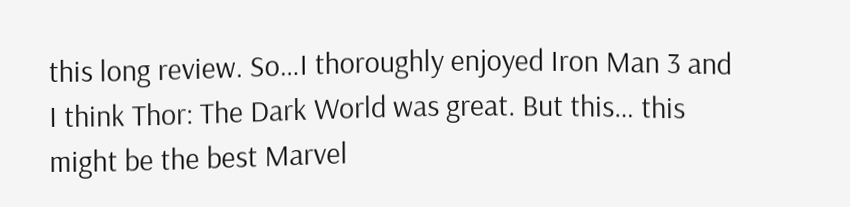this long review. So…I thoroughly enjoyed Iron Man 3 and I think Thor: The Dark World was great. But this… this might be the best Marvel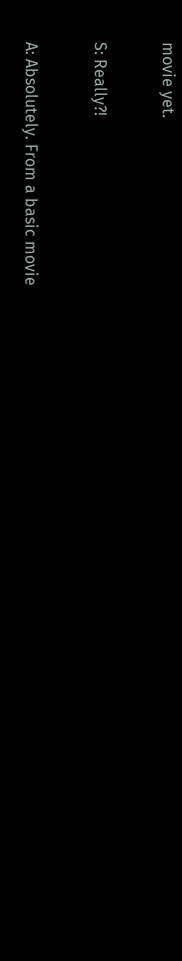movie yet.

S: Really?!

A: Absolutely. From a basic movie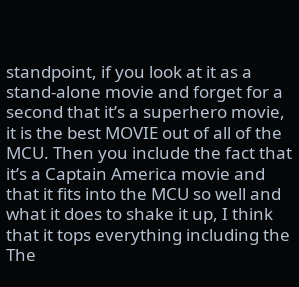standpoint, if you look at it as a stand-alone movie and forget for a second that it’s a superhero movie, it is the best MOVIE out of all of the MCU. Then you include the fact that it’s a Captain America movie and that it fits into the MCU so well and what it does to shake it up, I think that it tops everything including the The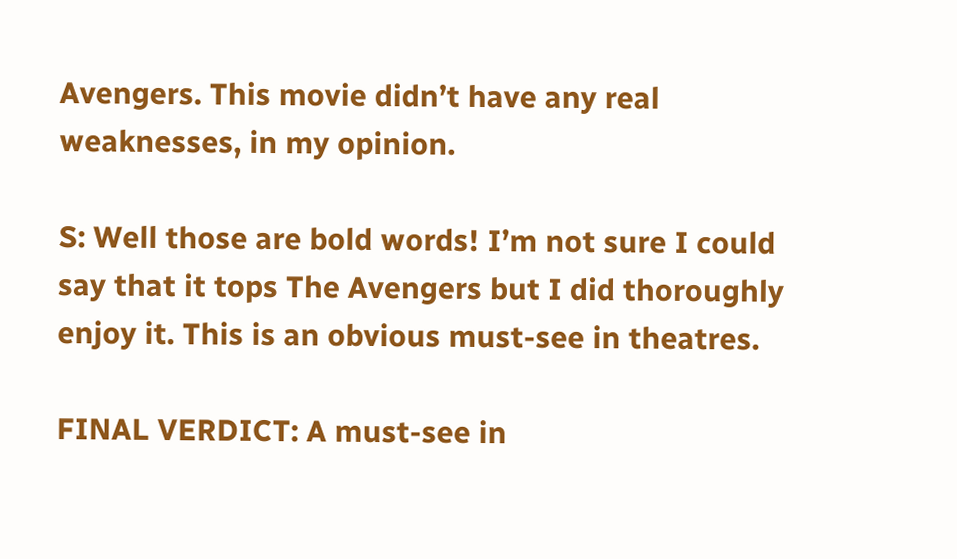Avengers. This movie didn’t have any real weaknesses, in my opinion.

S: Well those are bold words! I’m not sure I could say that it tops The Avengers but I did thoroughly enjoy it. This is an obvious must-see in theatres.

FINAL VERDICT: A must-see in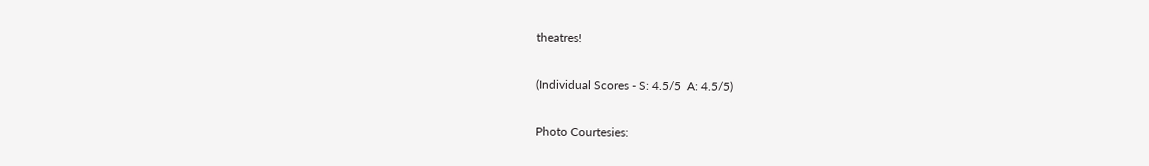theatres!

(Individual Scores - S: 4.5/5  A: 4.5/5)

Photo Courtesies: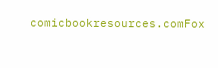comicbookresources.comFox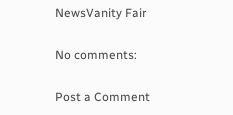NewsVanity Fair

No comments:

Post a Comment